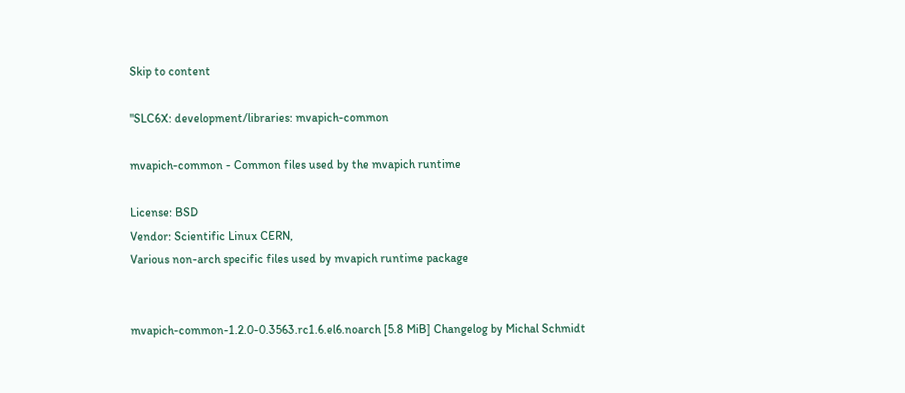Skip to content

"SLC6X: development/libraries: mvapich-common

mvapich-common - Common files used by the mvapich runtime

License: BSD
Vendor: Scientific Linux CERN,
Various non-arch specific files used by mvapich runtime package


mvapich-common-1.2.0-0.3563.rc1.6.el6.noarch [5.8 MiB] Changelog by Michal Schmidt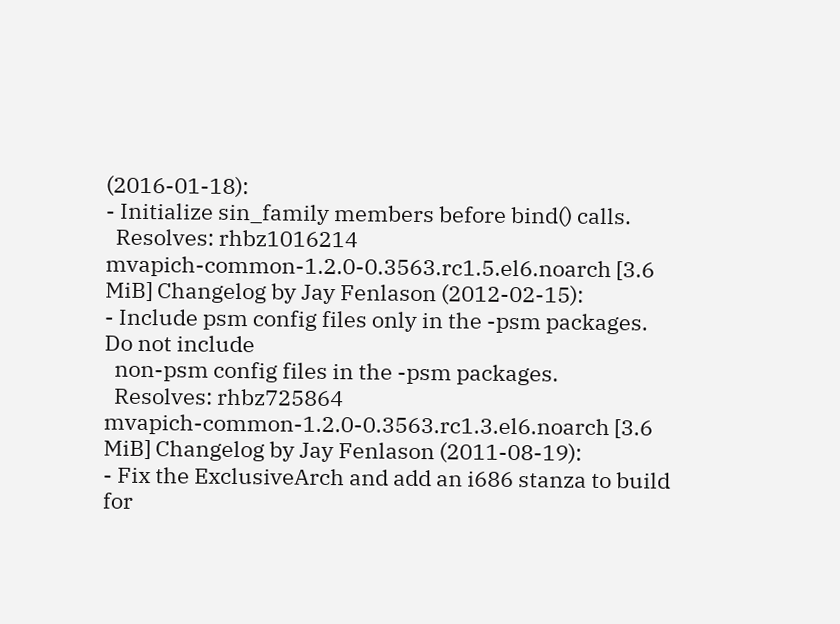(2016-01-18):
- Initialize sin_family members before bind() calls.
  Resolves: rhbz1016214
mvapich-common-1.2.0-0.3563.rc1.5.el6.noarch [3.6 MiB] Changelog by Jay Fenlason (2012-02-15):
- Include psm config files only in the -psm packages.  Do not include
  non-psm config files in the -psm packages.
  Resolves: rhbz725864
mvapich-common-1.2.0-0.3563.rc1.3.el6.noarch [3.6 MiB] Changelog by Jay Fenlason (2011-08-19):
- Fix the ExclusiveArch and add an i686 stanza to build for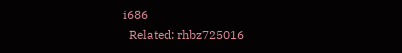i686
  Related: rhbz725016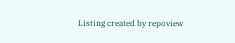Listing created by repoview